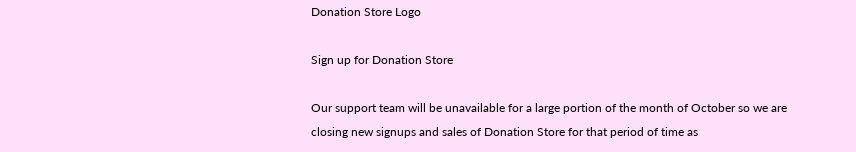Donation Store Logo

Sign up for Donation Store

Our support team will be unavailable for a large portion of the month of October so we are closing new signups and sales of Donation Store for that period of time as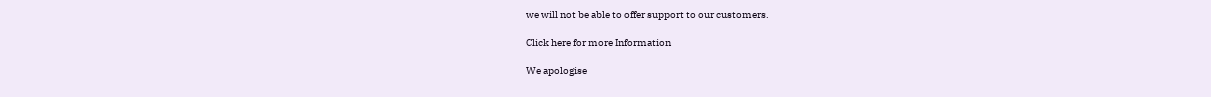we will not be able to offer support to our customers.

Click here for more Information

We apologise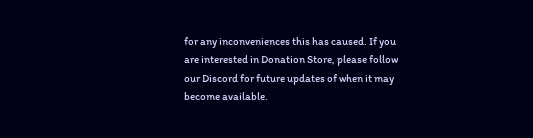for any inconveniences this has caused. If you are interested in Donation Store, please follow our Discord for future updates of when it may become available.